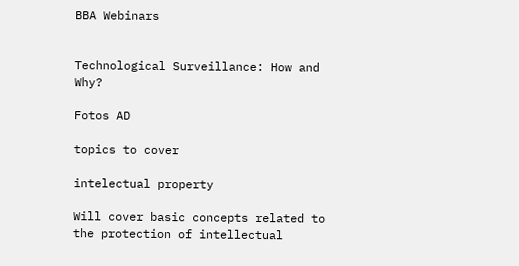BBA Webinars


Technological Surveillance: How and Why?

Fotos AD

topics to cover

intelectual property

Will cover basic concepts related to the protection of intellectual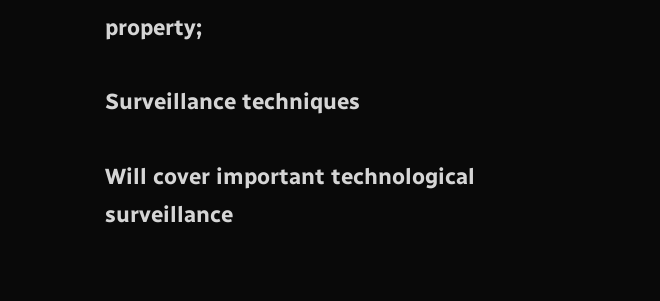property;

Surveillance techniques

Will cover important technological surveillance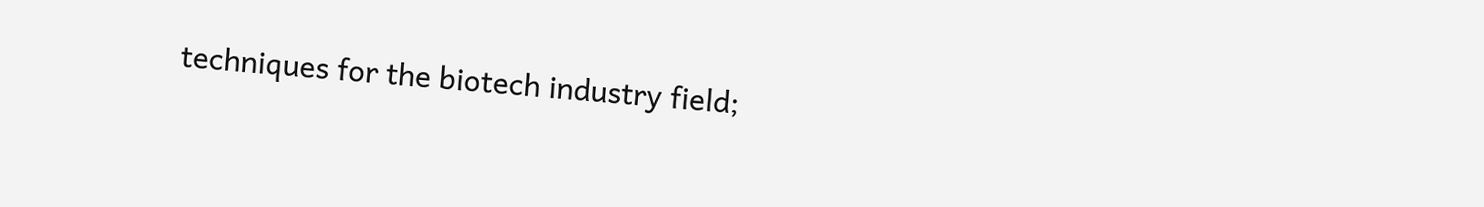techniques for the biotech industry field;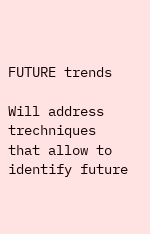FUTURE trends

Will address trechniques that allow to identify future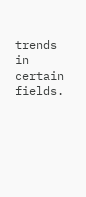trends in certain fields.